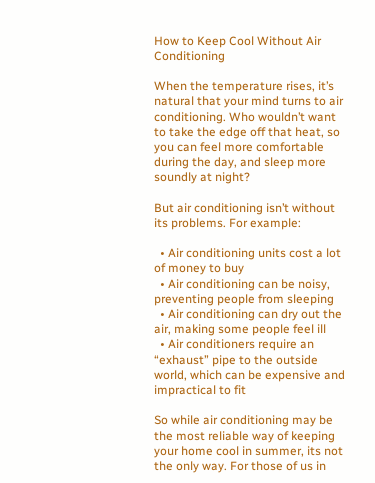How to Keep Cool Without Air Conditioning

When the temperature rises, it’s natural that your mind turns to air conditioning. Who wouldn’t want to take the edge off that heat, so you can feel more comfortable during the day, and sleep more soundly at night?

But air conditioning isn’t without its problems. For example:

  • Air conditioning units cost a lot of money to buy
  • Air conditioning can be noisy, preventing people from sleeping
  • Air conditioning can dry out the air, making some people feel ill
  • Air conditioners require an “exhaust” pipe to the outside world, which can be expensive and impractical to fit

So while air conditioning may be the most reliable way of keeping your home cool in summer, its not the only way. For those of us in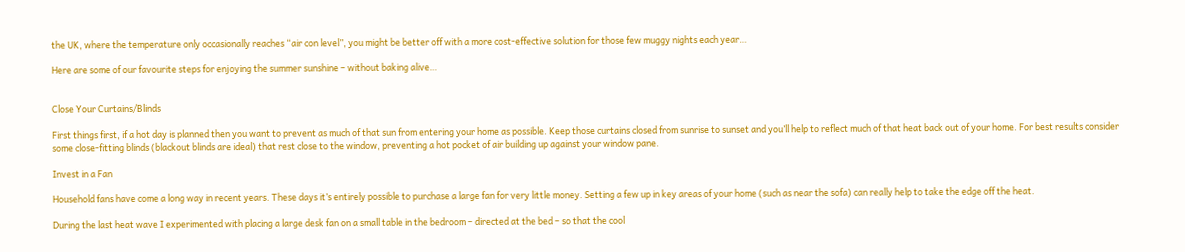the UK, where the temperature only occasionally reaches “air con level”, you might be better off with a more cost-effective solution for those few muggy nights each year…

Here are some of our favourite steps for enjoying the summer sunshine – without baking alive…


Close Your Curtains/Blinds

First things first, if a hot day is planned then you want to prevent as much of that sun from entering your home as possible. Keep those curtains closed from sunrise to sunset and you’ll help to reflect much of that heat back out of your home. For best results consider some close-fitting blinds (blackout blinds are ideal) that rest close to the window, preventing a hot pocket of air building up against your window pane.

Invest in a Fan

Household fans have come a long way in recent years. These days it’s entirely possible to purchase a large fan for very little money. Setting a few up in key areas of your home (such as near the sofa) can really help to take the edge off the heat.

During the last heat wave I experimented with placing a large desk fan on a small table in the bedroom – directed at the bed – so that the cool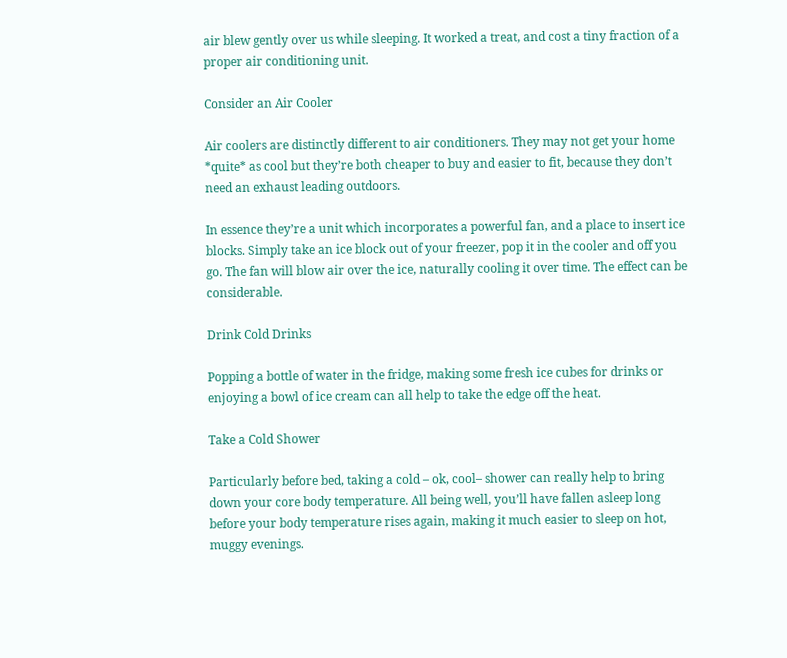air blew gently over us while sleeping. It worked a treat, and cost a tiny fraction of a proper air conditioning unit.

Consider an Air Cooler

Air coolers are distinctly different to air conditioners. They may not get your home *quite* as cool but they’re both cheaper to buy and easier to fit, because they don’t need an exhaust leading outdoors.

In essence they’re a unit which incorporates a powerful fan, and a place to insert ice blocks. Simply take an ice block out of your freezer, pop it in the cooler and off you go. The fan will blow air over the ice, naturally cooling it over time. The effect can be considerable.

Drink Cold Drinks

Popping a bottle of water in the fridge, making some fresh ice cubes for drinks or enjoying a bowl of ice cream can all help to take the edge off the heat.

Take a Cold Shower

Particularly before bed, taking a cold – ok, cool– shower can really help to bring down your core body temperature. All being well, you’ll have fallen asleep long before your body temperature rises again, making it much easier to sleep on hot, muggy evenings.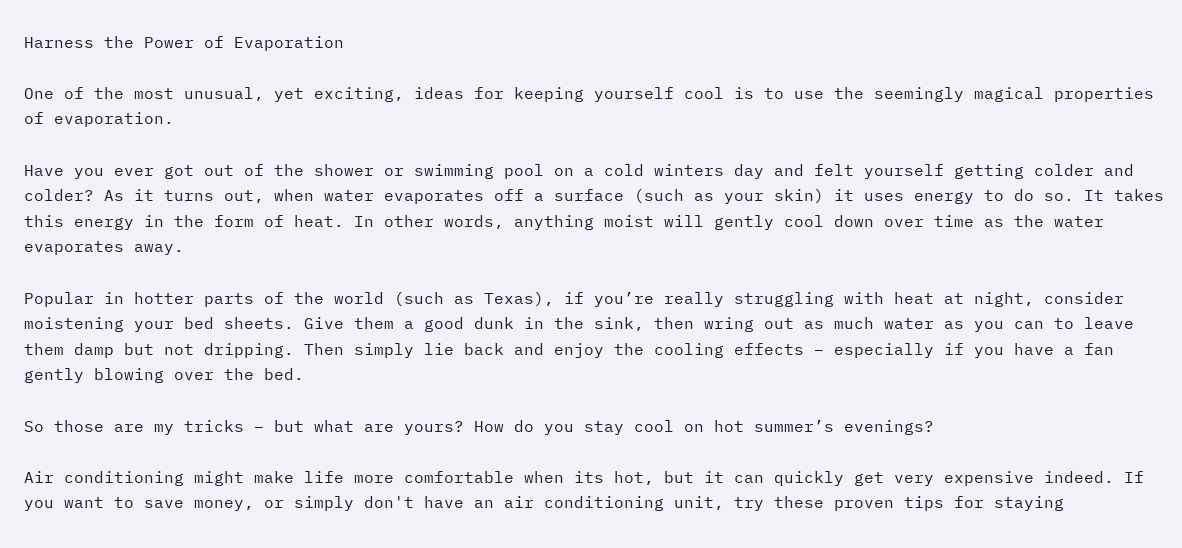Harness the Power of Evaporation

One of the most unusual, yet exciting, ideas for keeping yourself cool is to use the seemingly magical properties of evaporation.

Have you ever got out of the shower or swimming pool on a cold winters day and felt yourself getting colder and colder? As it turns out, when water evaporates off a surface (such as your skin) it uses energy to do so. It takes this energy in the form of heat. In other words, anything moist will gently cool down over time as the water evaporates away.

Popular in hotter parts of the world (such as Texas), if you’re really struggling with heat at night, consider moistening your bed sheets. Give them a good dunk in the sink, then wring out as much water as you can to leave them damp but not dripping. Then simply lie back and enjoy the cooling effects – especially if you have a fan gently blowing over the bed.

So those are my tricks – but what are yours? How do you stay cool on hot summer’s evenings?

Air conditioning might make life more comfortable when its hot, but it can quickly get very expensive indeed. If you want to save money, or simply don't have an air conditioning unit, try these proven tips for staying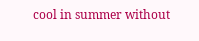cool in summer without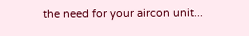the need for your aircon unit...